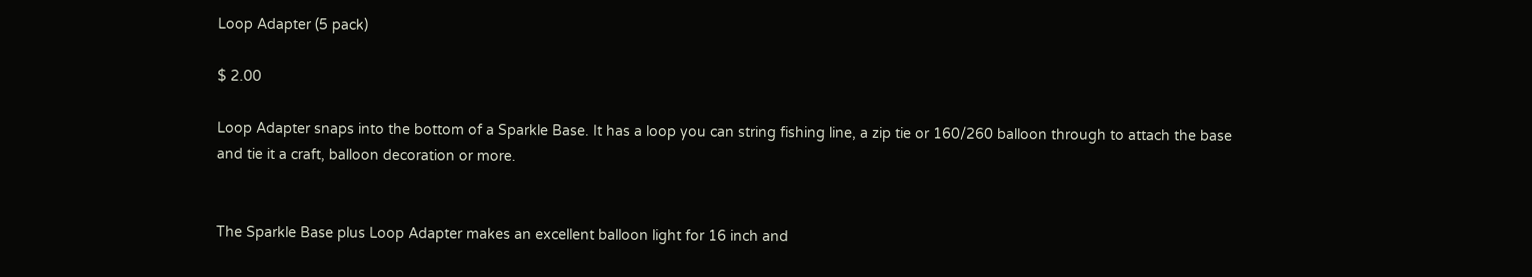Loop Adapter (5 pack)

$ 2.00

Loop Adapter snaps into the bottom of a Sparkle Base. It has a loop you can string fishing line, a zip tie or 160/260 balloon through to attach the base and tie it a craft, balloon decoration or more.


The Sparkle Base plus Loop Adapter makes an excellent balloon light for 16 inch and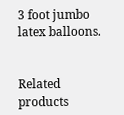3 foot jumbo latex balloons.


Related products